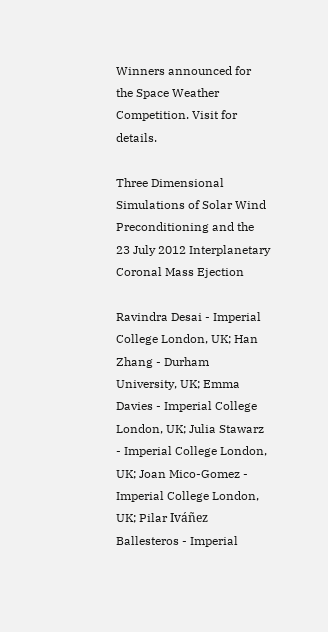Winners announced for the Space Weather Competition. Visit for details.

Three Dimensional Simulations of Solar Wind Preconditioning and the 23 July 2012 Interplanetary Coronal Mass Ejection

Ravindra Desai - Imperial College London, UK; Han Zhang - Durham University, UK; Emma Davies - Imperial College London, UK; Julia Stawarz - Imperial College London, UK; Joan Mico-Gomez - Imperial College London, UK; Pilar Iváñez Ballesteros - Imperial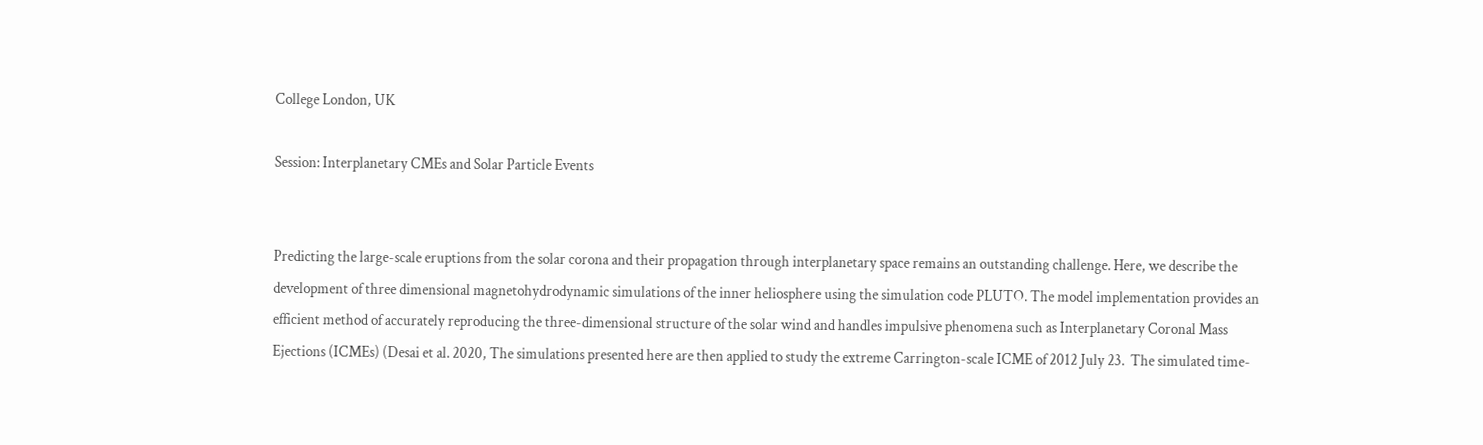College London, UK

Session: Interplanetary CMEs and Solar Particle Events


Predicting the large-scale eruptions from the solar corona and their propagation through interplanetary space remains an outstanding challenge. Here, we describe the development of three dimensional magnetohydrodynamic simulations of the inner heliosphere using the simulation code PLUTO. The model implementation provides an efficient method of accurately reproducing the three-dimensional structure of the solar wind and handles impulsive phenomena such as Interplanetary Coronal Mass Ejections (ICMEs) (Desai et al. 2020, The simulations presented here are then applied to study the extreme Carrington-scale ICME of 2012 July 23.  The simulated time-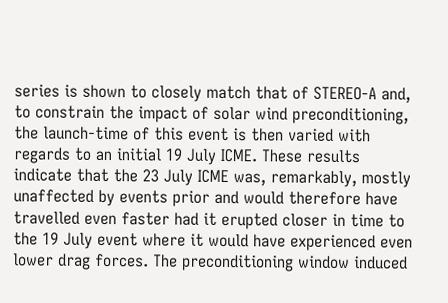series is shown to closely match that of STEREO-A and, to constrain the impact of solar wind preconditioning, the launch-time of this event is then varied with regards to an initial 19 July ICME. These results indicate that the 23 July ICME was, remarkably, mostly unaffected by events prior and would therefore have travelled even faster had it erupted closer in time to the 19 July event where it would have experienced even lower drag forces. The preconditioning window induced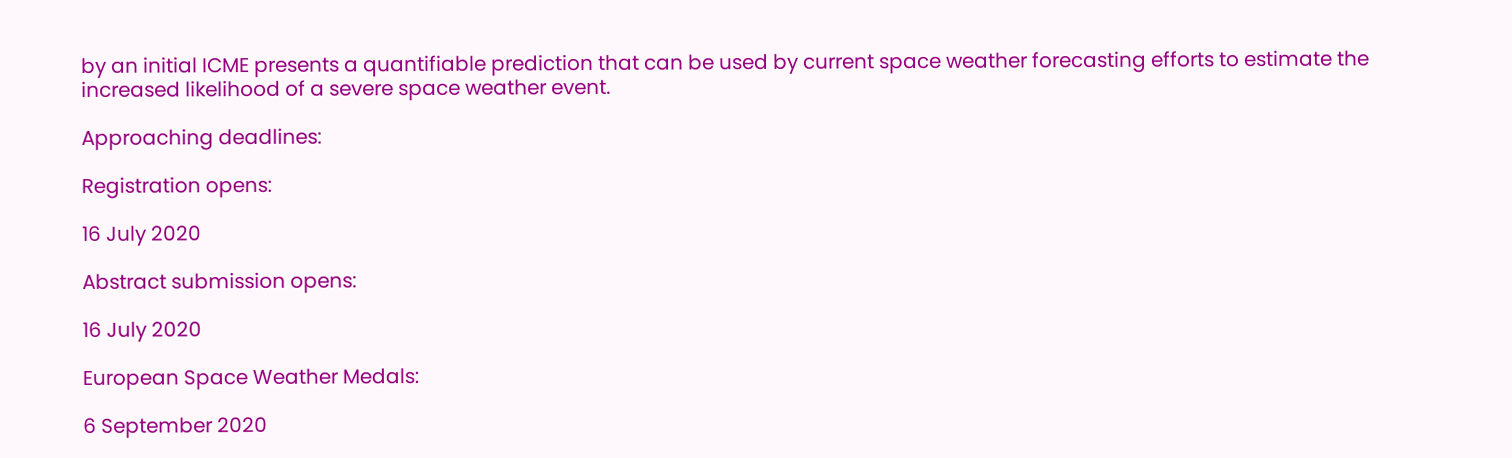by an initial ICME presents a quantifiable prediction that can be used by current space weather forecasting efforts to estimate the increased likelihood of a severe space weather event.

Approaching deadlines:

Registration opens:

16 July 2020

Abstract submission opens:

16 July 2020

European Space Weather Medals:

6 September 2020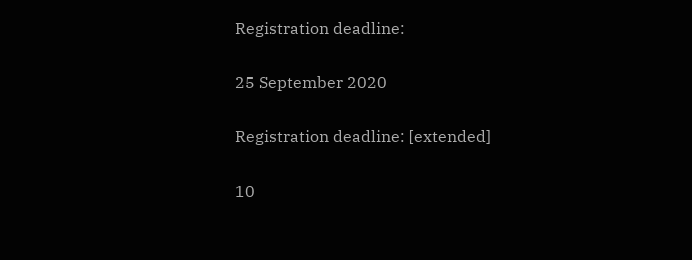Registration deadline:

25 September 2020

Registration deadline: [extended]

10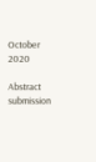October 2020

Abstract submission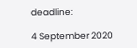deadline:

4 September 2020